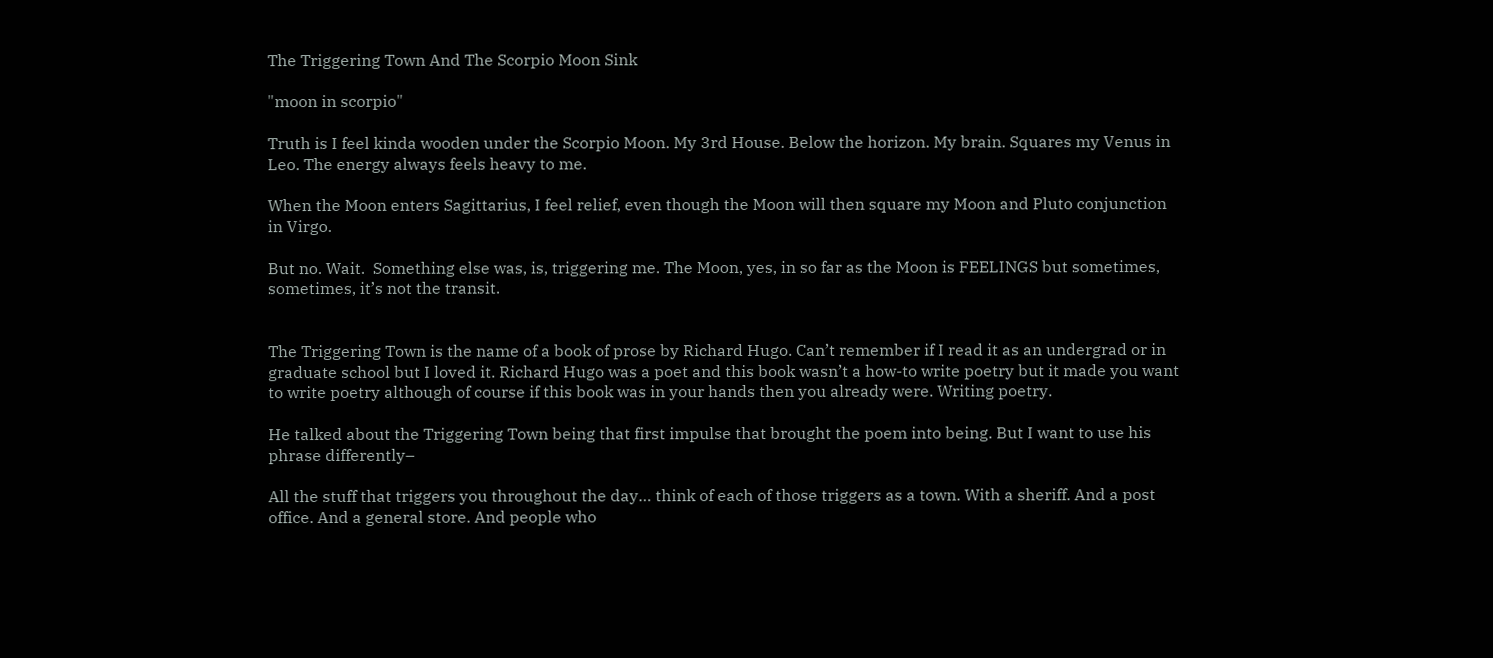The Triggering Town And The Scorpio Moon Sink

"moon in scorpio"

Truth is I feel kinda wooden under the Scorpio Moon. My 3rd House. Below the horizon. My brain. Squares my Venus in Leo. The energy always feels heavy to me.

When the Moon enters Sagittarius, I feel relief, even though the Moon will then square my Moon and Pluto conjunction in Virgo.

But no. Wait.  Something else was, is, triggering me. The Moon, yes, in so far as the Moon is FEELINGS but sometimes, sometimes, it’s not the transit.


The Triggering Town is the name of a book of prose by Richard Hugo. Can’t remember if I read it as an undergrad or in graduate school but I loved it. Richard Hugo was a poet and this book wasn’t a how-to write poetry but it made you want to write poetry although of course if this book was in your hands then you already were. Writing poetry.

He talked about the Triggering Town being that first impulse that brought the poem into being. But I want to use his phrase differently–

All the stuff that triggers you throughout the day… think of each of those triggers as a town. With a sheriff. And a post office. And a general store. And people who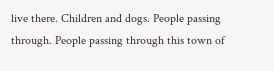live there. Children and dogs. People passing through. People passing through this town of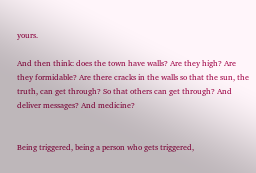yours.

And then think: does the town have walls? Are they high? Are they formidable? Are there cracks in the walls so that the sun, the truth, can get through? So that others can get through? And deliver messages? And medicine?


Being triggered, being a person who gets triggered,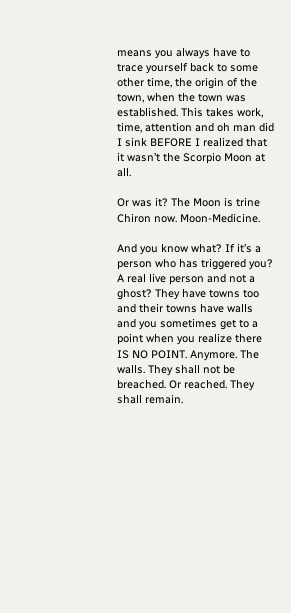means you always have to trace yourself back to some other time, the origin of the town, when the town was established. This takes work, time, attention and oh man did I sink BEFORE I realized that it wasn’t the Scorpio Moon at all.

Or was it? The Moon is trine Chiron now. Moon-Medicine.

And you know what? If it’s a person who has triggered you? A real live person and not a ghost? They have towns too and their towns have walls and you sometimes get to a point when you realize there IS NO POINT. Anymore. The walls. They shall not be breached. Or reached. They shall remain.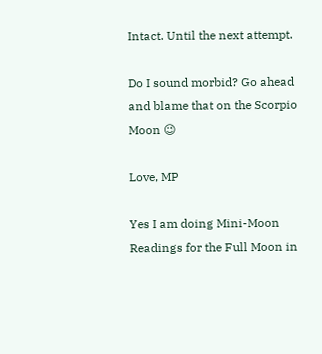Intact. Until the next attempt.

Do I sound morbid? Go ahead and blame that on the Scorpio Moon 😉

Love, MP

Yes I am doing Mini-Moon Readings for the Full Moon in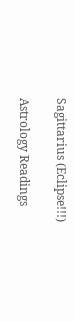Sagittarius (Eclipse!!!)

Astrology Readings